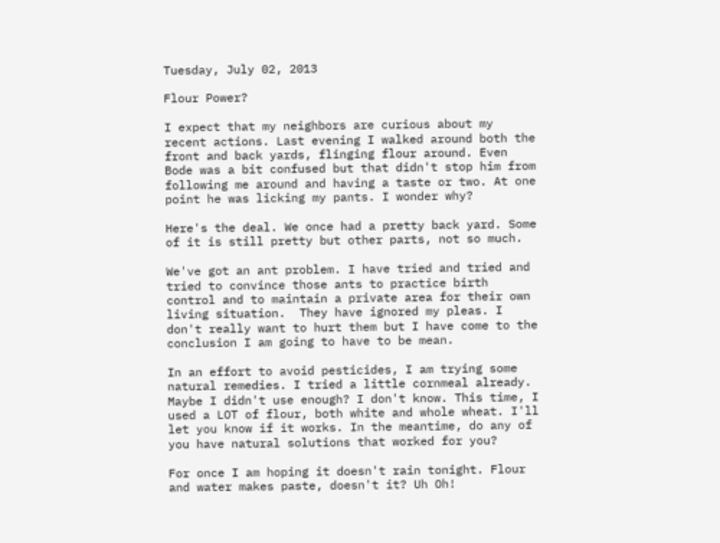Tuesday, July 02, 2013

Flour Power?

I expect that my neighbors are curious about my recent actions. Last evening I walked around both the front and back yards, flinging flour around. Even Bode was a bit confused but that didn't stop him from following me around and having a taste or two. At one point he was licking my pants. I wonder why?

Here's the deal. We once had a pretty back yard. Some of it is still pretty but other parts, not so much.

We've got an ant problem. I have tried and tried and tried to convince those ants to practice birth control and to maintain a private area for their own living situation.  They have ignored my pleas. I don't really want to hurt them but I have come to the conclusion I am going to have to be mean.

In an effort to avoid pesticides, I am trying some natural remedies. I tried a little cornmeal already. Maybe I didn't use enough? I don't know. This time, I used a LOT of flour, both white and whole wheat. I'll let you know if it works. In the meantime, do any of you have natural solutions that worked for you?

For once I am hoping it doesn't rain tonight. Flour and water makes paste, doesn't it? Uh Oh!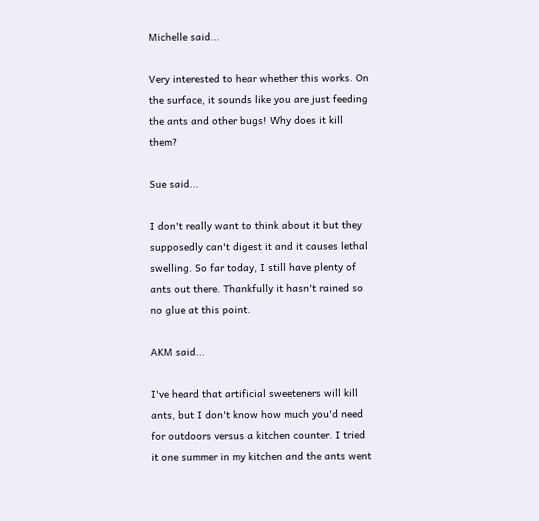Michelle said...

Very interested to hear whether this works. On the surface, it sounds like you are just feeding the ants and other bugs! Why does it kill them?

Sue said...

I don't really want to think about it but they supposedly can't digest it and it causes lethal swelling. So far today, I still have plenty of ants out there. Thankfully it hasn't rained so no glue at this point.

AKM said...

I've heard that artificial sweeteners will kill ants, but I don't know how much you'd need for outdoors versus a kitchen counter. I tried it one summer in my kitchen and the ants went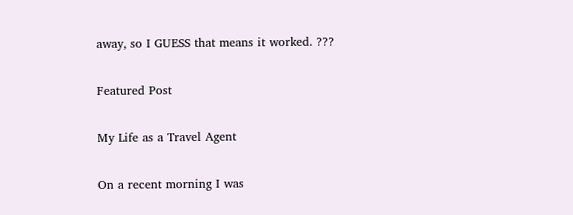away, so I GUESS that means it worked. ???

Featured Post

My Life as a Travel Agent

On a recent morning I was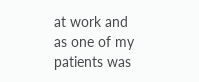at work and as one of my patients was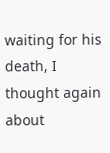waiting for his death, I thought again about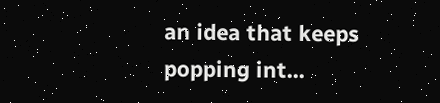an idea that keeps popping int...